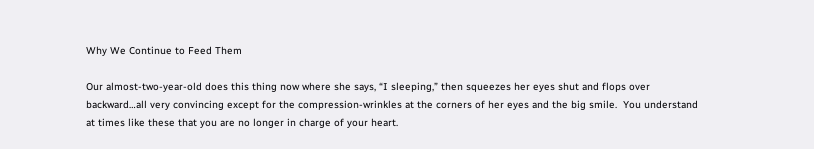Why We Continue to Feed Them

Our almost-two-year-old does this thing now where she says, “I sleeping,” then squeezes her eyes shut and flops over backward…all very convincing except for the compression-wrinkles at the corners of her eyes and the big smile.  You understand at times like these that you are no longer in charge of your heart.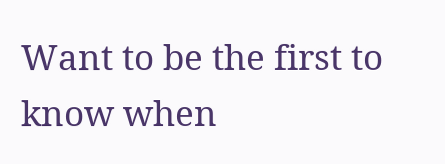Want to be the first to know when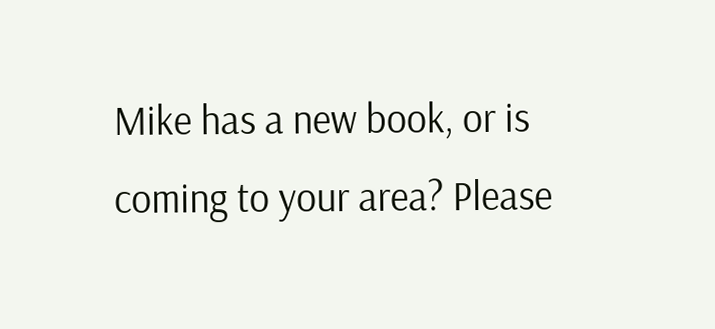Mike has a new book, or is coming to your area? Please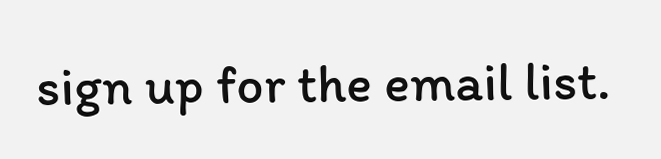sign up for the email list.